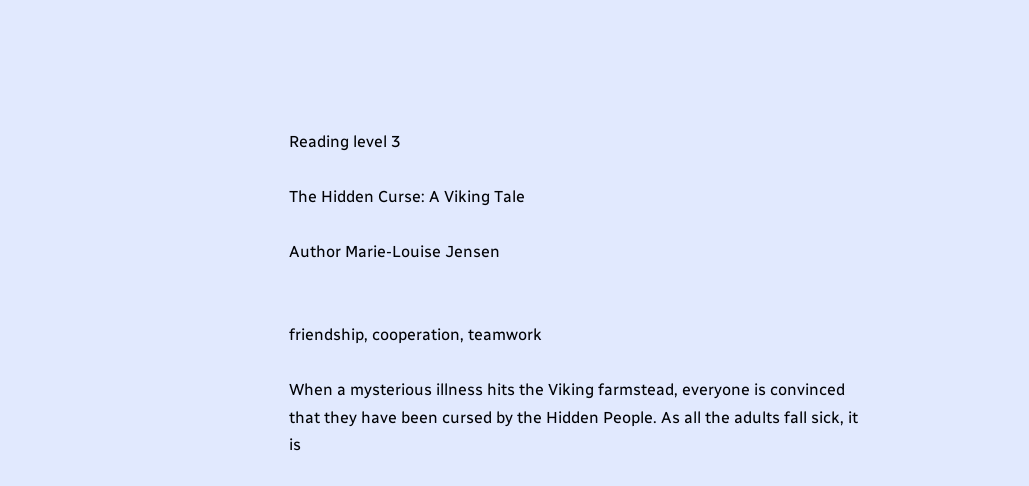Reading level 3

The Hidden Curse: A Viking Tale

Author Marie-Louise Jensen


friendship, cooperation, teamwork

When a mysterious illness hits the Viking farmstead, everyone is convinced that they have been cursed by the Hidden People. As all the adults fall sick, it is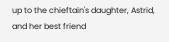up to the chieftain's daughter, Astrid, and her best friend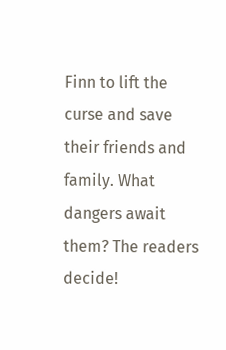Finn to lift the curse and save their friends and family. What dangers await them? The readers decide!